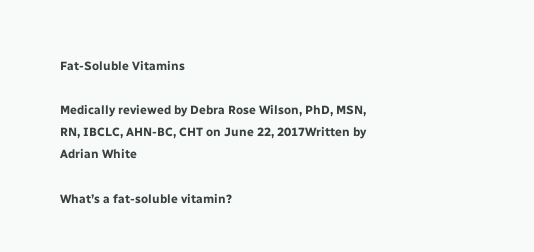Fat-Soluble Vitamins

Medically reviewed by Debra Rose Wilson, PhD, MSN, RN, IBCLC, AHN-BC, CHT on June 22, 2017Written by Adrian White

What’s a fat-soluble vitamin?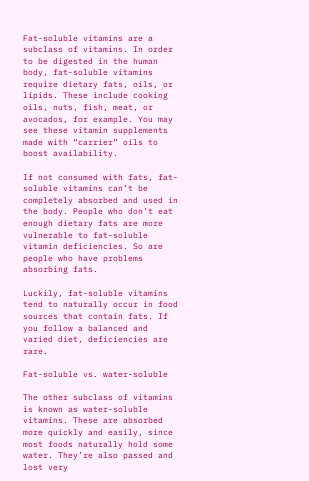Fat-soluble vitamins are a subclass of vitamins. In order to be digested in the human body, fat-soluble vitamins require dietary fats, oils, or lipids. These include cooking oils, nuts, fish, meat, or avocados, for example. You may see these vitamin supplements made with “carrier” oils to boost availability.

If not consumed with fats, fat-soluble vitamins can’t be completely absorbed and used in the body. People who don’t eat enough dietary fats are more vulnerable to fat-soluble vitamin deficiencies. So are people who have problems absorbing fats.

Luckily, fat-soluble vitamins tend to naturally occur in food sources that contain fats. If you follow a balanced and varied diet, deficiencies are rare.

Fat-soluble vs. water-soluble

The other subclass of vitamins is known as water-soluble vitamins. These are absorbed more quickly and easily, since most foods naturally hold some water. They’re also passed and lost very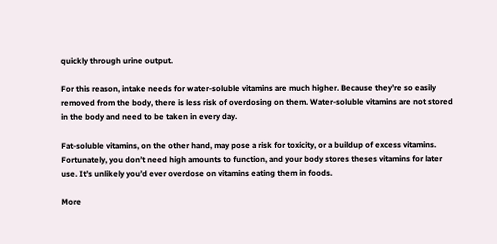quickly through urine output.

For this reason, intake needs for water-soluble vitamins are much higher. Because they’re so easily removed from the body, there is less risk of overdosing on them. Water-soluble vitamins are not stored in the body and need to be taken in every day.

Fat-soluble vitamins, on the other hand, may pose a risk for toxicity, or a buildup of excess vitamins. Fortunately, you don’t need high amounts to function, and your body stores theses vitamins for later use. It’s unlikely you’d ever overdose on vitamins eating them in foods.

More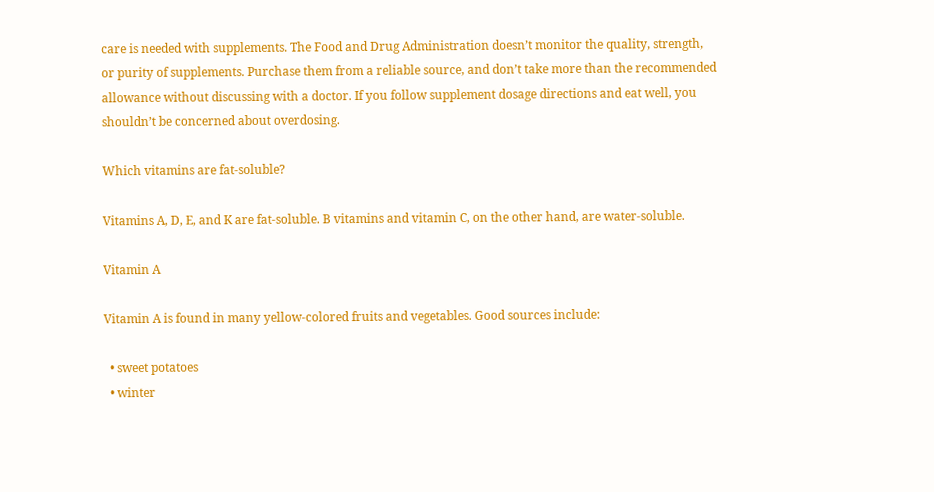care is needed with supplements. The Food and Drug Administration doesn’t monitor the quality, strength, or purity of supplements. Purchase them from a reliable source, and don’t take more than the recommended allowance without discussing with a doctor. If you follow supplement dosage directions and eat well, you shouldn’t be concerned about overdosing.

Which vitamins are fat-soluble?

Vitamins A, D, E, and K are fat-soluble. B vitamins and vitamin C, on the other hand, are water-soluble.

Vitamin A

Vitamin A is found in many yellow-colored fruits and vegetables. Good sources include:

  • sweet potatoes
  • winter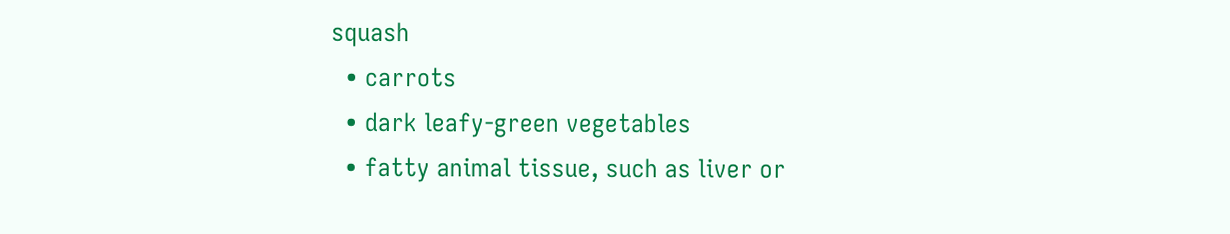squash
  • carrots
  • dark leafy-green vegetables
  • fatty animal tissue, such as liver or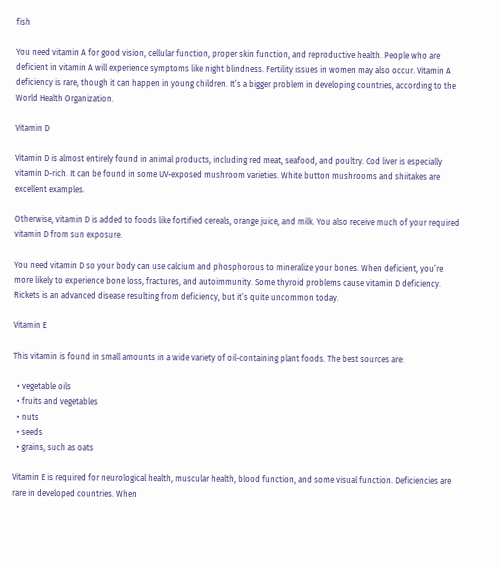fish

You need vitamin A for good vision, cellular function, proper skin function, and reproductive health. People who are deficient in vitamin A will experience symptoms like night blindness. Fertility issues in women may also occur. Vitamin A deficiency is rare, though it can happen in young children. It’s a bigger problem in developing countries, according to the World Health Organization.

Vitamin D

Vitamin D is almost entirely found in animal products, including red meat, seafood, and poultry. Cod liver is especially vitamin D-rich. It can be found in some UV-exposed mushroom varieties. White button mushrooms and shiitakes are excellent examples.

Otherwise, vitamin D is added to foods like fortified cereals, orange juice, and milk. You also receive much of your required vitamin D from sun exposure.

You need vitamin D so your body can use calcium and phosphorous to mineralize your bones. When deficient, you’re more likely to experience bone loss, fractures, and autoimmunity. Some thyroid problems cause vitamin D deficiency. Rickets is an advanced disease resulting from deficiency, but it’s quite uncommon today.

Vitamin E

This vitamin is found in small amounts in a wide variety of oil-containing plant foods. The best sources are:

  • vegetable oils
  • fruits and vegetables
  • nuts
  • seeds
  • grains, such as oats

Vitamin E is required for neurological health, muscular health, blood function, and some visual function. Deficiencies are rare in developed countries. When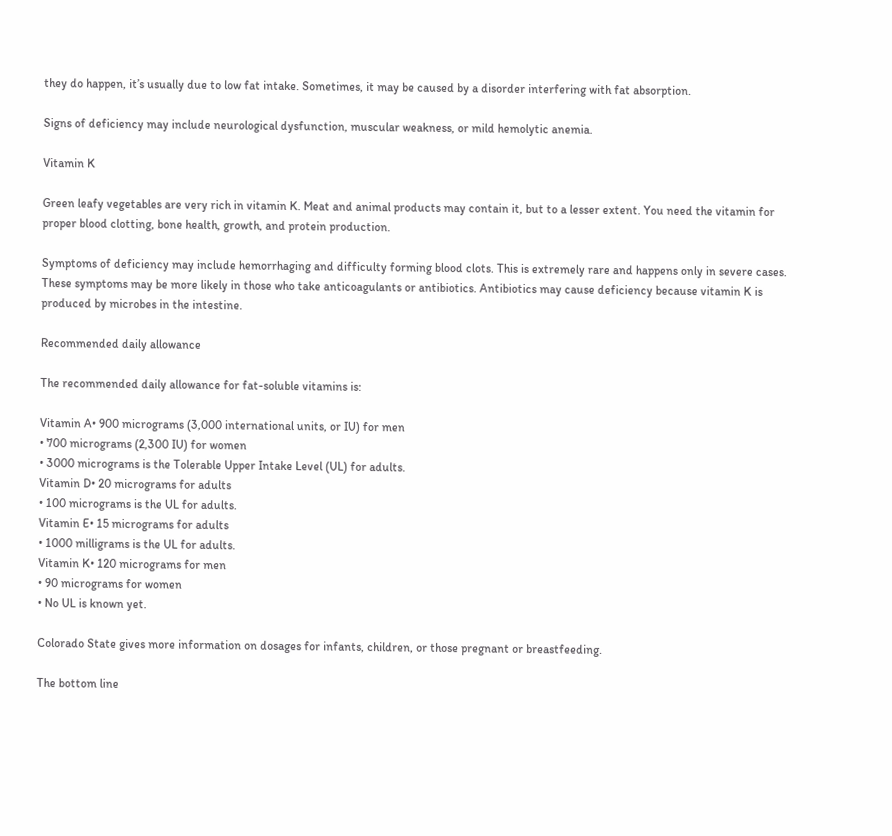they do happen, it’s usually due to low fat intake. Sometimes, it may be caused by a disorder interfering with fat absorption.

Signs of deficiency may include neurological dysfunction, muscular weakness, or mild hemolytic anemia.

Vitamin K

Green leafy vegetables are very rich in vitamin K. Meat and animal products may contain it, but to a lesser extent. You need the vitamin for proper blood clotting, bone health, growth, and protein production.

Symptoms of deficiency may include hemorrhaging and difficulty forming blood clots. This is extremely rare and happens only in severe cases. These symptoms may be more likely in those who take anticoagulants or antibiotics. Antibiotics may cause deficiency because vitamin K is produced by microbes in the intestine.

Recommended daily allowance

The recommended daily allowance for fat-soluble vitamins is:

Vitamin A• 900 micrograms (3,000 international units, or IU) for men
• 700 micrograms (2,300 IU) for women
• 3000 micrograms is the Tolerable Upper Intake Level (UL) for adults.
Vitamin D• 20 micrograms for adults
• 100 micrograms is the UL for adults.
Vitamin E• 15 micrograms for adults
• 1000 milligrams is the UL for adults.
Vitamin K• 120 micrograms for men
• 90 micrograms for women
• No UL is known yet.

Colorado State gives more information on dosages for infants, children, or those pregnant or breastfeeding.

The bottom line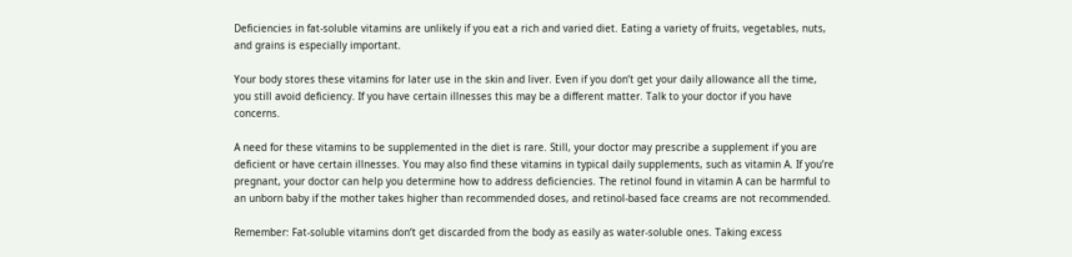Deficiencies in fat-soluble vitamins are unlikely if you eat a rich and varied diet. Eating a variety of fruits, vegetables, nuts, and grains is especially important.

Your body stores these vitamins for later use in the skin and liver. Even if you don’t get your daily allowance all the time, you still avoid deficiency. If you have certain illnesses this may be a different matter. Talk to your doctor if you have concerns.

A need for these vitamins to be supplemented in the diet is rare. Still, your doctor may prescribe a supplement if you are deficient or have certain illnesses. You may also find these vitamins in typical daily supplements, such as vitamin A. If you’re pregnant, your doctor can help you determine how to address deficiencies. The retinol found in vitamin A can be harmful to an unborn baby if the mother takes higher than recommended doses, and retinol-based face creams are not recommended.

Remember: Fat-soluble vitamins don’t get discarded from the body as easily as water-soluble ones. Taking excess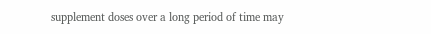supplement doses over a long period of time may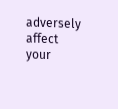adversely affect your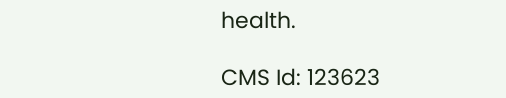health.

CMS Id: 123623